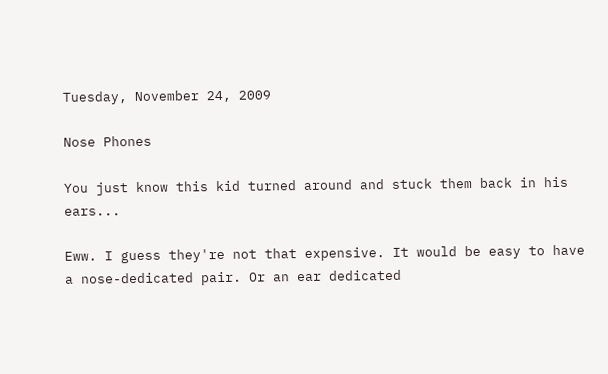Tuesday, November 24, 2009

Nose Phones

You just know this kid turned around and stuck them back in his ears...

Eww. I guess they're not that expensive. It would be easy to have a nose-dedicated pair. Or an ear dedicated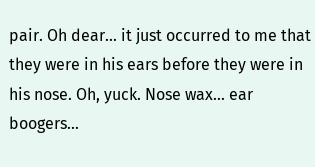pair. Oh dear... it just occurred to me that they were in his ears before they were in his nose. Oh, yuck. Nose wax... ear boogers...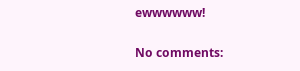ewwwwww!

No comments: